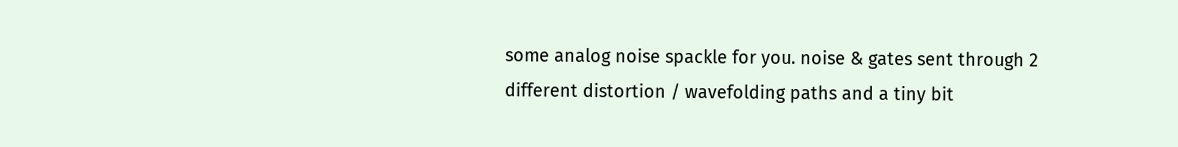some analog noise spackle for you. noise & gates sent through 2 different distortion / wavefolding paths and a tiny bit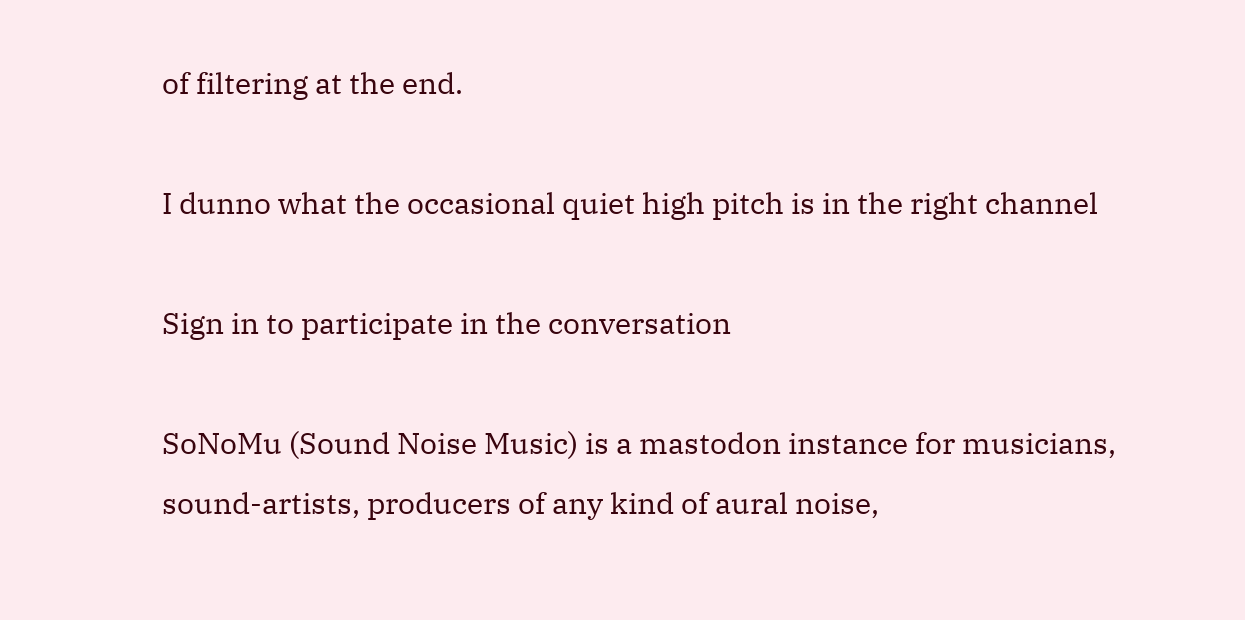of filtering at the end.

I dunno what the occasional quiet high pitch is in the right channel

Sign in to participate in the conversation

SoNoMu (Sound Noise Music) is a mastodon instance for musicians, sound-artists, producers of any kind of aural noise,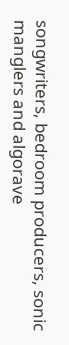songwriters, bedroom producers, sonic manglers and algorave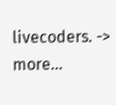livecoders. -> more...